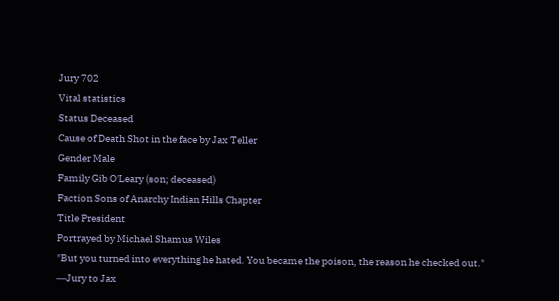Jury 702
Vital statistics
Status Deceased
Cause of Death Shot in the face by Jax Teller
Gender Male
Family Gib O'Leary (son; deceased)
Faction Sons of Anarchy Indian Hills Chapter
Title President
Portrayed by Michael Shamus Wiles
"But you turned into everything he hated. You became the poison, the reason he checked out."
―Jury to Jax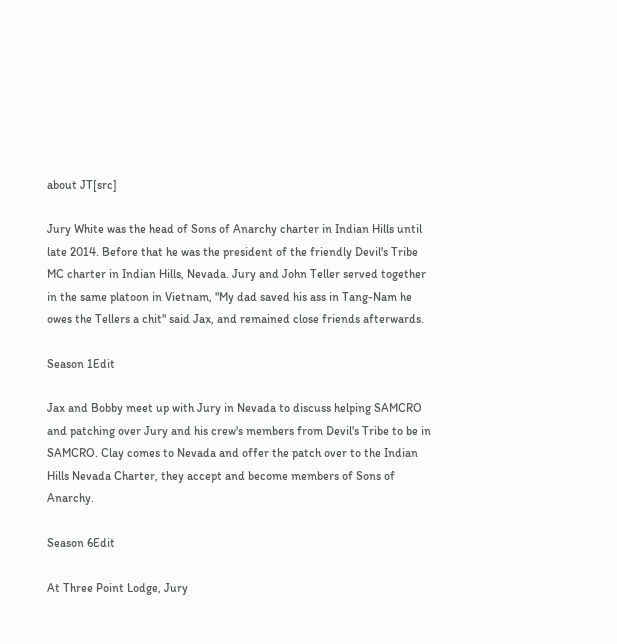about JT[src]

Jury White was the head of Sons of Anarchy charter in Indian Hills until late 2014. Before that he was the president of the friendly Devil's Tribe MC charter in Indian Hills, Nevada. Jury and John Teller served together in the same platoon in Vietnam, "My dad saved his ass in Tang-Nam he owes the Tellers a chit" said Jax, and remained close friends afterwards.

Season 1Edit

Jax and Bobby meet up with Jury in Nevada to discuss helping SAMCRO and patching over Jury and his crew's members from Devil's Tribe to be in SAMCRO. Clay comes to Nevada and offer the patch over to the Indian Hills Nevada Charter, they accept and become members of Sons of Anarchy.

Season 6Edit

At Three Point Lodge, Jury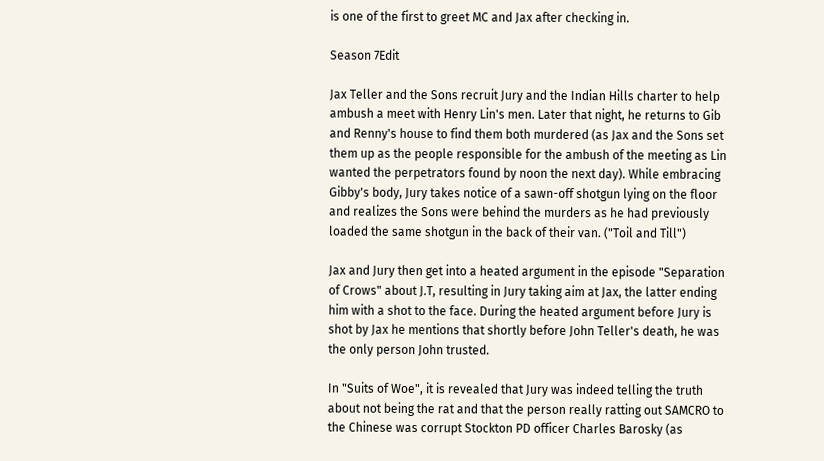is one of the first to greet MC and Jax after checking in.

Season 7Edit

Jax Teller and the Sons recruit Jury and the Indian Hills charter to help ambush a meet with Henry Lin's men. Later that night, he returns to Gib and Renny's house to find them both murdered (as Jax and the Sons set them up as the people responsible for the ambush of the meeting as Lin wanted the perpetrators found by noon the next day). While embracing Gibby's body, Jury takes notice of a sawn-off shotgun lying on the floor and realizes the Sons were behind the murders as he had previously loaded the same shotgun in the back of their van. ("Toil and Till")

Jax and Jury then get into a heated argument in the episode "Separation of Crows" about J.T, resulting in Jury taking aim at Jax, the latter ending him with a shot to the face. During the heated argument before Jury is shot by Jax he mentions that shortly before John Teller's death, he was the only person John trusted.

In "Suits of Woe", it is revealed that Jury was indeed telling the truth about not being the rat and that the person really ratting out SAMCRO to the Chinese was corrupt Stockton PD officer Charles Barosky (as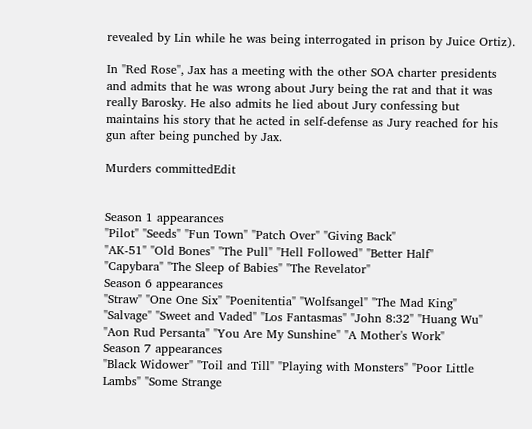revealed by Lin while he was being interrogated in prison by Juice Ortiz).

In "Red Rose", Jax has a meeting with the other SOA charter presidents and admits that he was wrong about Jury being the rat and that it was really Barosky. He also admits he lied about Jury confessing but maintains his story that he acted in self-defense as Jury reached for his gun after being punched by Jax.

Murders committedEdit


Season 1 appearances
"Pilot" "Seeds" "Fun Town" "Patch Over" "Giving Back"
"AK-51" "Old Bones" "The Pull" "Hell Followed" "Better Half"
"Capybara" "The Sleep of Babies" "The Revelator"
Season 6 appearances
"Straw" "One One Six" "Poenitentia" "Wolfsangel" "The Mad King"
"Salvage" "Sweet and Vaded" "Los Fantasmas" "John 8:32" "Huang Wu"
"Aon Rud Persanta" "You Are My Sunshine" "A Mother's Work"
Season 7 appearances
"Black Widower" "Toil and Till" "Playing with Monsters" "Poor Little Lambs" "Some Strange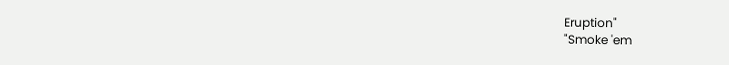Eruption"
"Smoke 'em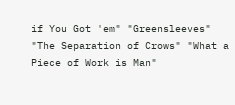if You Got 'em" "Greensleeves" "The Separation of Crows" "What a Piece of Work is Man"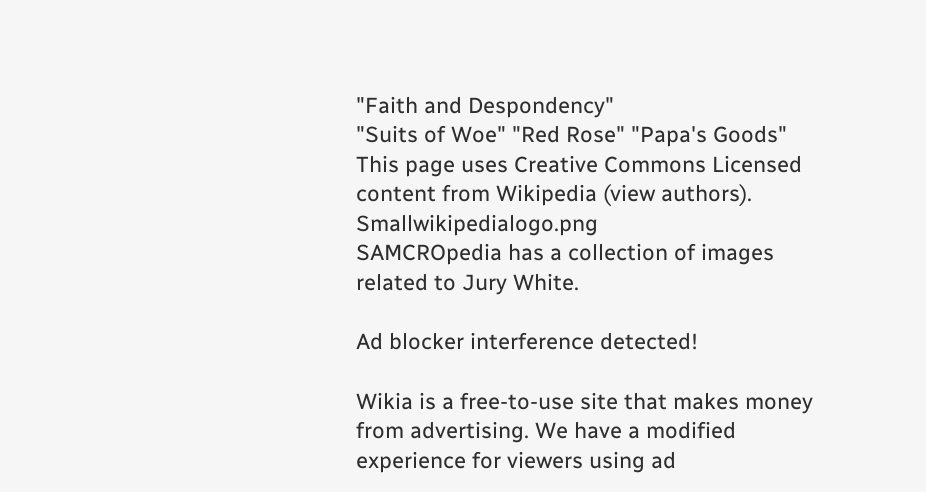"Faith and Despondency"
"Suits of Woe" "Red Rose" "Papa's Goods"
This page uses Creative Commons Licensed content from Wikipedia (view authors). Smallwikipedialogo.png
SAMCROpedia has a collection of images related to Jury White.

Ad blocker interference detected!

Wikia is a free-to-use site that makes money from advertising. We have a modified experience for viewers using ad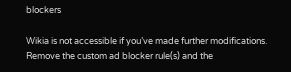blockers

Wikia is not accessible if you’ve made further modifications. Remove the custom ad blocker rule(s) and the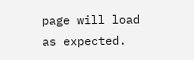page will load as expected.